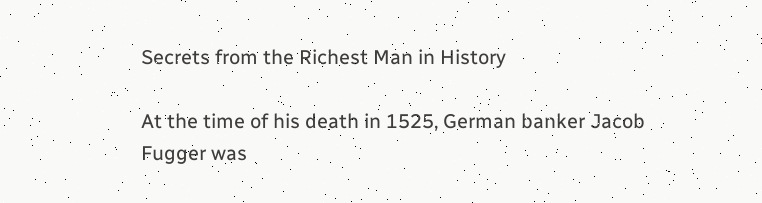Secrets from the Richest Man in History

At the time of his death in 1525, German banker Jacob Fugger was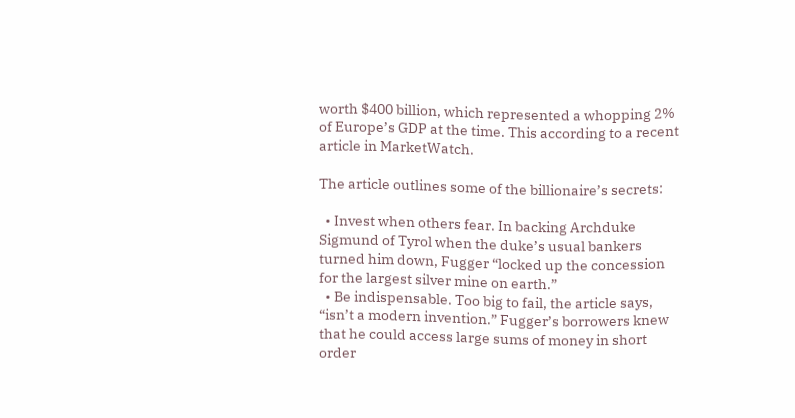worth $400 billion, which represented a whopping 2% of Europe’s GDP at the time. This according to a recent article in MarketWatch.

The article outlines some of the billionaire’s secrets:

  • Invest when others fear. In backing Archduke Sigmund of Tyrol when the duke’s usual bankers turned him down, Fugger “locked up the concession for the largest silver mine on earth.”
  • Be indispensable. Too big to fail, the article says, “isn’t a modern invention.” Fugger’s borrowers knew that he could access large sums of money in short order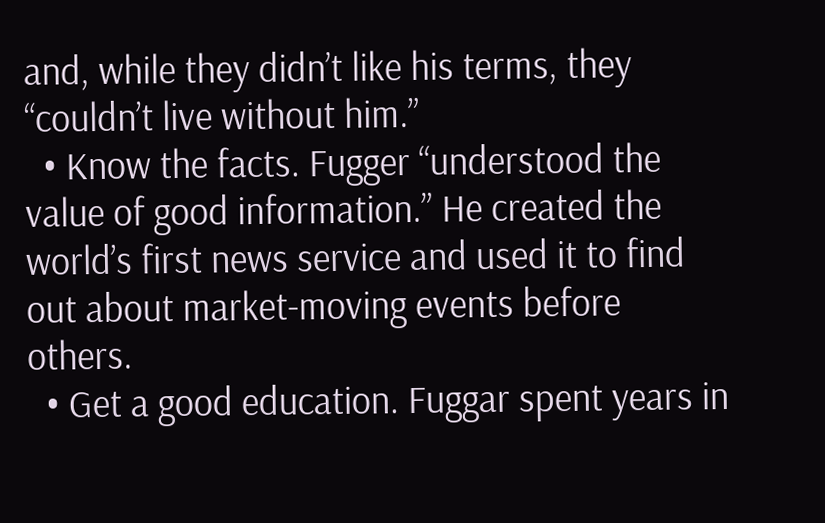and, while they didn’t like his terms, they “couldn’t live without him.”
  • Know the facts. Fugger “understood the value of good information.” He created the world’s first news service and used it to find out about market-moving events before others.
  • Get a good education. Fuggar spent years in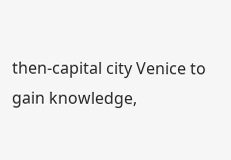then-capital city Venice to gain knowledge,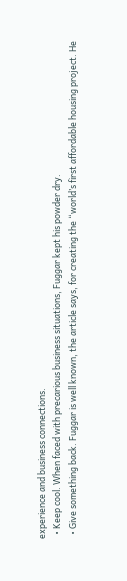experience and business connections.
  • Keep cool. When faced with precarious business situations, Fuggar kept his powder dry.
  • Give something back. Fuggar is well known, the article says, for creating the “world’s first affordable housing project. He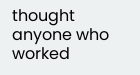thought anyone who worked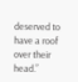deserved to have a roof over their head.”